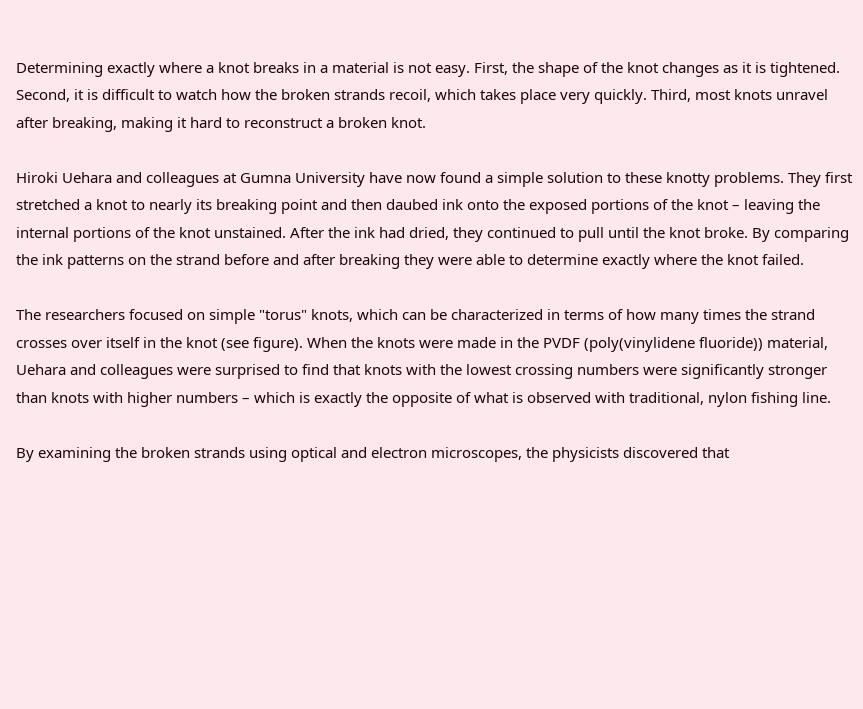Determining exactly where a knot breaks in a material is not easy. First, the shape of the knot changes as it is tightened. Second, it is difficult to watch how the broken strands recoil, which takes place very quickly. Third, most knots unravel after breaking, making it hard to reconstruct a broken knot.

Hiroki Uehara and colleagues at Gumna University have now found a simple solution to these knotty problems. They first stretched a knot to nearly its breaking point and then daubed ink onto the exposed portions of the knot – leaving the internal portions of the knot unstained. After the ink had dried, they continued to pull until the knot broke. By comparing the ink patterns on the strand before and after breaking they were able to determine exactly where the knot failed.

The researchers focused on simple "torus" knots, which can be characterized in terms of how many times the strand crosses over itself in the knot (see figure). When the knots were made in the PVDF (poly(vinylidene fluoride)) material, Uehara and colleagues were surprised to find that knots with the lowest crossing numbers were significantly stronger than knots with higher numbers – which is exactly the opposite of what is observed with traditional, nylon fishing line.

By examining the broken strands using optical and electron microscopes, the physicists discovered that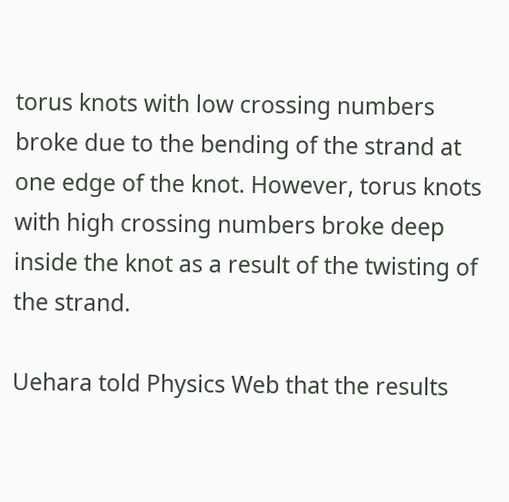torus knots with low crossing numbers broke due to the bending of the strand at one edge of the knot. However, torus knots with high crossing numbers broke deep inside the knot as a result of the twisting of the strand.

Uehara told Physics Web that the results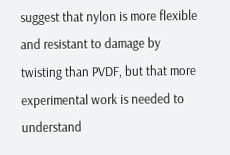suggest that nylon is more flexible and resistant to damage by twisting than PVDF, but that more experimental work is needed to understand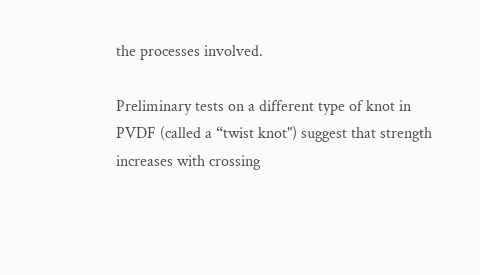the processes involved.

Preliminary tests on a different type of knot in PVDF (called a “twist knot") suggest that strength increases with crossing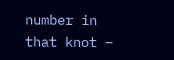number in that knot –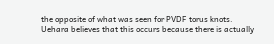the opposite of what was seen for PVDF torus knots. Uehara believes that this occurs because there is actually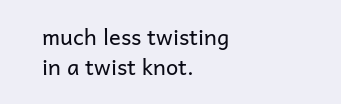much less twisting in a twist knot.